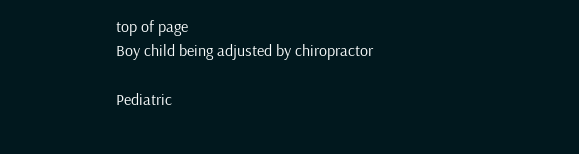top of page
Boy child being adjusted by chiropractor

Pediatric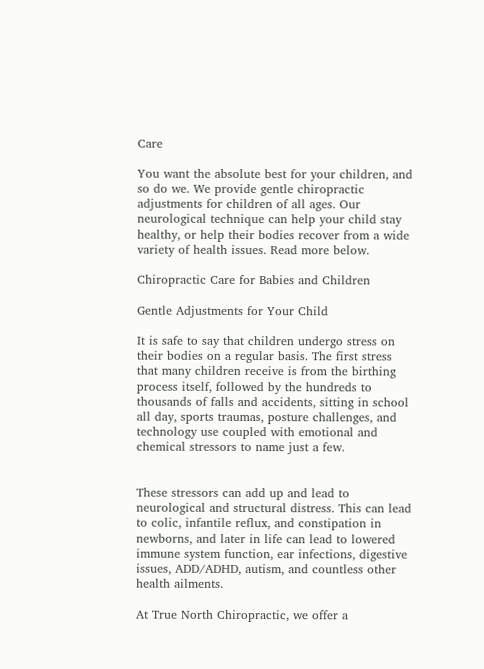Care

You want the absolute best for your children, and so do we. We provide gentle chiropractic adjustments for children of all ages. Our neurological technique can help your child stay healthy, or help their bodies recover from a wide variety of health issues. Read more below.

Chiropractic Care for Babies and Children

Gentle Adjustments for Your Child

It is safe to say that children undergo stress on their bodies on a regular basis. The first stress that many children receive is from the birthing process itself, followed by the hundreds to thousands of falls and accidents, sitting in school all day, sports traumas, posture challenges, and technology use coupled with emotional and chemical stressors to name just a few.


These stressors can add up and lead to neurological and structural distress. This can lead to colic, infantile reflux, and constipation in newborns, and later in life can lead to lowered immune system function, ear infections, digestive issues, ADD/ADHD, autism, and countless other health ailments.

At True North Chiropractic, we offer a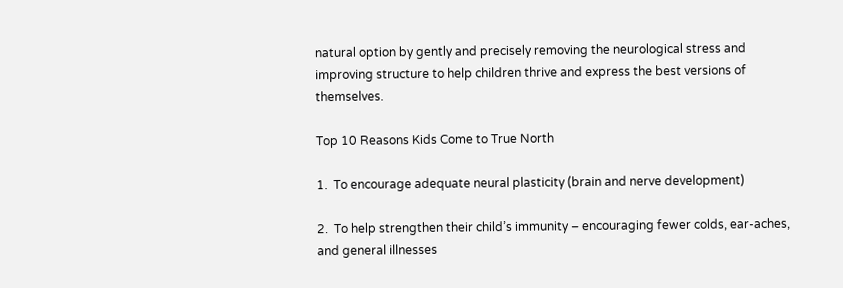natural option by gently and precisely removing the neurological stress and improving structure to help children thrive and express the best versions of themselves.

Top 10 Reasons Kids Come to True North

1.  To encourage adequate neural plasticity (brain and nerve development)

2.  To help strengthen their child’s immunity – encouraging fewer colds, ear-aches, and general illnesses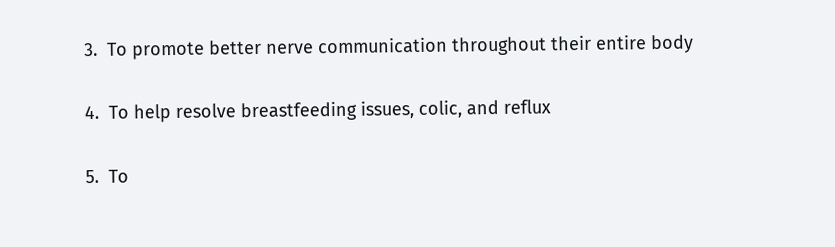3.  To promote better nerve communication throughout their entire body

4.  To help resolve breastfeeding issues, colic, and reflux

5.  To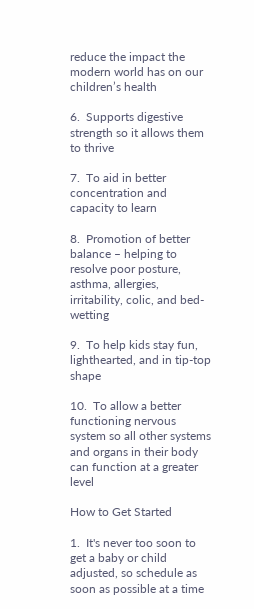reduce the impact the modern world has on our children’s health

6.  Supports digestive strength so it allows them to thrive

7.  To aid in better concentration and capacity to learn

8.  Promotion of better balance – helping to resolve poor posture, asthma, allergies, irritability, colic, and bed-wetting

9.  To help kids stay fun, lighthearted, and in tip-top shape

10.  To allow a better functioning nervous system so all other systems and organs in their body can function at a greater level

How to Get Started

1.  It's never too soon to get a baby or child adjusted, so schedule as soon as possible at a time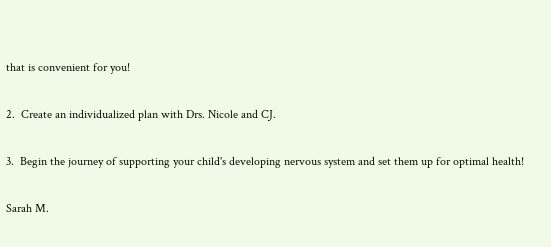that is convenient for you!

2.  Create an individualized plan with Drs. Nicole and CJ.

3.  Begin the journey of supporting your child's developing nervous system and set them up for optimal health!

Sarah M.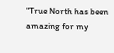"True North has been amazing for my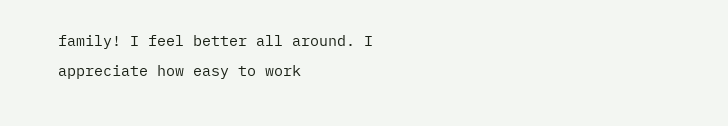family! I feel better all around. I appreciate how easy to work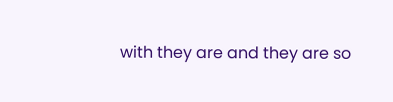with they are and they are so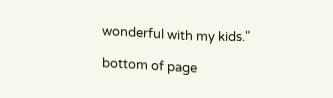wonderful with my kids."

bottom of page